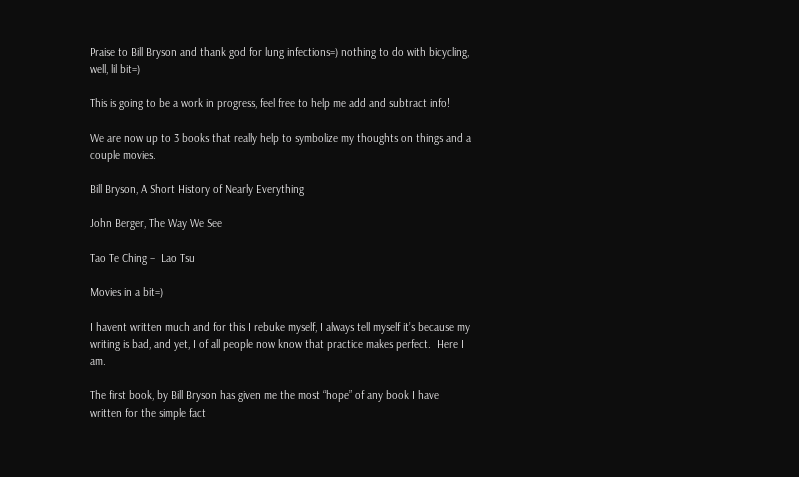Praise to Bill Bryson and thank god for lung infections=) nothing to do with bicycling, well, lil bit=)

This is going to be a work in progress, feel free to help me add and subtract info!

We are now up to 3 books that really help to symbolize my thoughts on things and a couple movies.

Bill Bryson, A Short History of Nearly Everything

John Berger, The Way We See

Tao Te Ching –  Lao Tsu

Movies in a bit=)

I havent written much and for this I rebuke myself, I always tell myself it’s because my writing is bad, and yet, I of all people now know that practice makes perfect.  Here I am.

The first book, by Bill Bryson has given me the most “hope” of any book I have written for the simple fact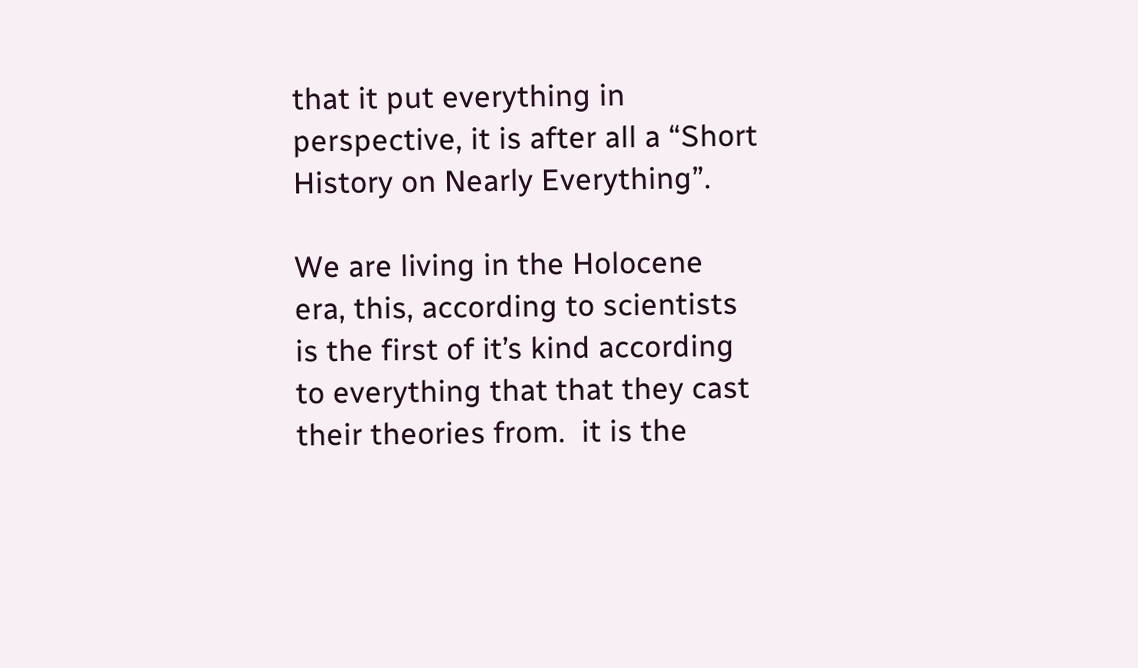that it put everything in perspective, it is after all a “Short History on Nearly Everything”.

We are living in the Holocene era, this, according to scientists is the first of it’s kind according to everything that that they cast their theories from.  it is the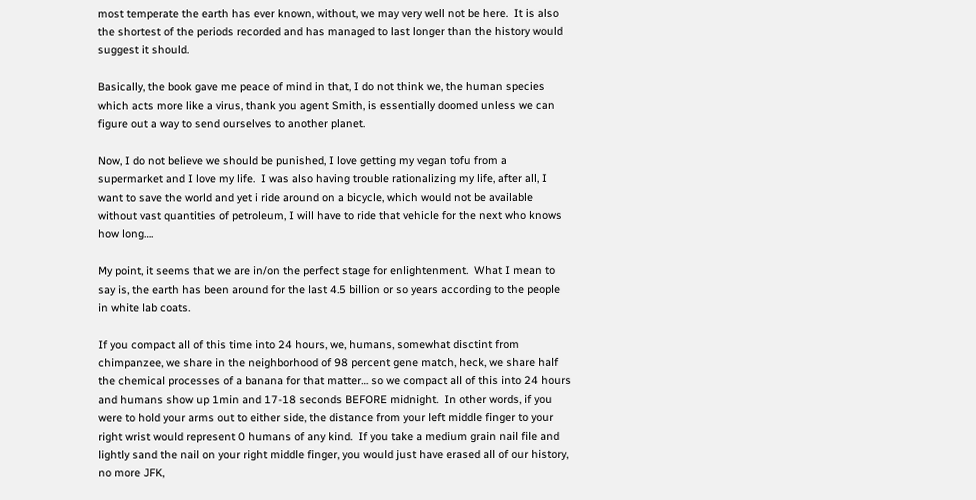most temperate the earth has ever known, without, we may very well not be here.  It is also the shortest of the periods recorded and has managed to last longer than the history would suggest it should.

Basically, the book gave me peace of mind in that, I do not think we, the human species which acts more like a virus, thank you agent Smith, is essentially doomed unless we can figure out a way to send ourselves to another planet.

Now, I do not believe we should be punished, I love getting my vegan tofu from a supermarket and I love my life.  I was also having trouble rationalizing my life, after all, I want to save the world and yet i ride around on a bicycle, which would not be available without vast quantities of petroleum, I will have to ride that vehicle for the next who knows how long….

My point, it seems that we are in/on the perfect stage for enlightenment.  What I mean to say is, the earth has been around for the last 4.5 billion or so years according to the people in white lab coats.

If you compact all of this time into 24 hours, we, humans, somewhat disctint from chimpanzee, we share in the neighborhood of 98 percent gene match, heck, we share half the chemical processes of a banana for that matter… so we compact all of this into 24 hours and humans show up 1min and 17-18 seconds BEFORE midnight.  In other words, if you were to hold your arms out to either side, the distance from your left middle finger to your right wrist would represent 0 humans of any kind.  If you take a medium grain nail file and lightly sand the nail on your right middle finger, you would just have erased all of our history, no more JFK,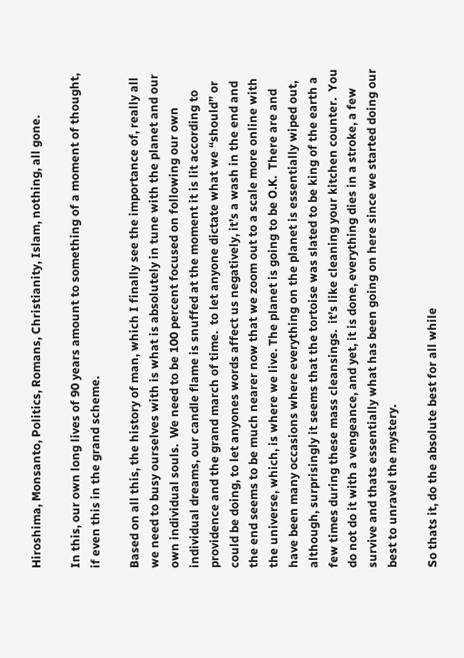Hiroshima, Monsanto, Politics, Romans, Christianity, Islam, nothing, all gone.

In this, our own long lives of 90 years amount to something of a moment of thought, if even this in the grand scheme.

Based on all this, the history of man, which I finally see the importance of, really all we need to busy ourselves with is what is absolutely in tune with the planet and our own individual souls.  We need to be 100 percent focused on following our own individual dreams, our candle flame is snuffed at the moment it is lit according to providence and the grand march of time.  to let anyone dictate what we “should” or could be doing, to let anyones words affect us negatively, it’s a wash in the end and the end seems to be much nearer now that we zoom out to a scale more online with the universe, which, is where we live. The planet is going to be O.K.  There are and have been many occasions where everything on the planet is essentially wiped out, although, surprisingly it seems that the tortoise was slated to be king of the earth a few times during these mass cleansings.  it’s like cleaning your kitchen counter.  You do not do it with a vengeance, and yet, it is done, everything dies in a stroke, a few survive and thats essentially what has been going on here since we started doing our best to unravel the mystery.

So thats it, do the absolute best for all while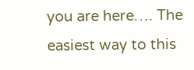you are here…. The easiest way to this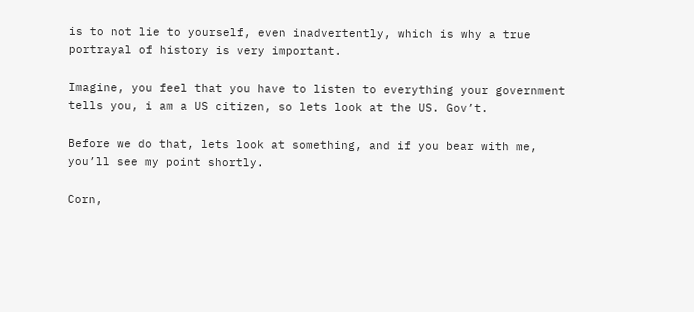is to not lie to yourself, even inadvertently, which is why a true portrayal of history is very important.

Imagine, you feel that you have to listen to everything your government tells you, i am a US citizen, so lets look at the US. Gov’t.

Before we do that, lets look at something, and if you bear with me, you’ll see my point shortly.

Corn,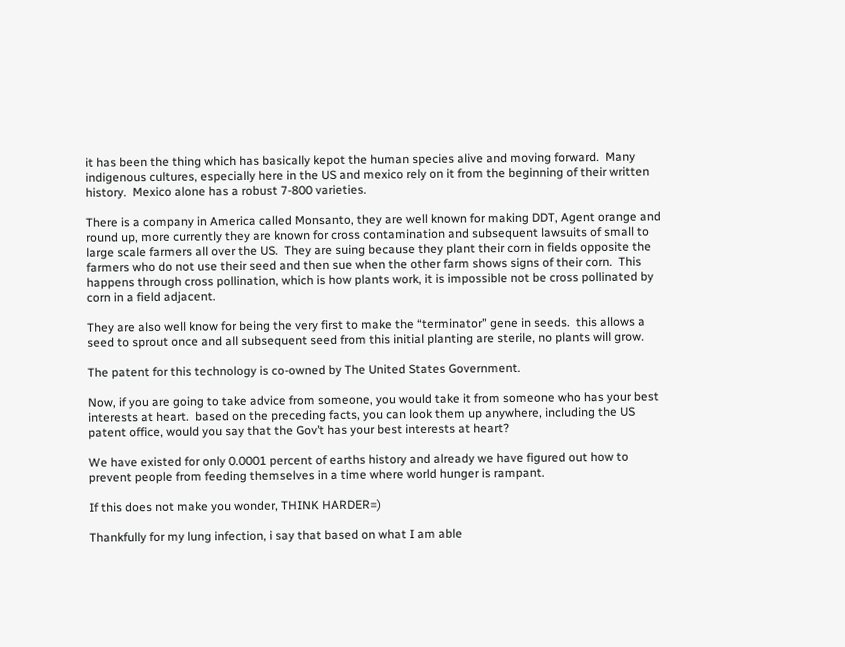it has been the thing which has basically kepot the human species alive and moving forward.  Many indigenous cultures, especially here in the US and mexico rely on it from the beginning of their written history.  Mexico alone has a robust 7-800 varieties.

There is a company in America called Monsanto, they are well known for making DDT, Agent orange and round up, more currently they are known for cross contamination and subsequent lawsuits of small to large scale farmers all over the US.  They are suing because they plant their corn in fields opposite the farmers who do not use their seed and then sue when the other farm shows signs of their corn.  This happens through cross pollination, which is how plants work, it is impossible not be cross pollinated by corn in a field adjacent.

They are also well know for being the very first to make the “terminator” gene in seeds.  this allows a seed to sprout once and all subsequent seed from this initial planting are sterile, no plants will grow.

The patent for this technology is co-owned by The United States Government.

Now, if you are going to take advice from someone, you would take it from someone who has your best interests at heart.  based on the preceding facts, you can look them up anywhere, including the US patent office, would you say that the Gov’t has your best interests at heart?

We have existed for only 0.0001 percent of earths history and already we have figured out how to prevent people from feeding themselves in a time where world hunger is rampant.

If this does not make you wonder, THINK HARDER=)

Thankfully for my lung infection, i say that based on what I am able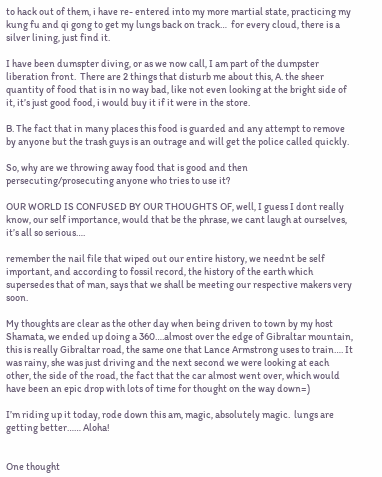to hack out of them, i have re- entered into my more martial state, practicing my kung fu and qi gong to get my lungs back on track…  for every cloud, there is a silver lining, just find it.

I have been dumspter diving, or as we now call, I am part of the dumpster liberation front.  There are 2 things that disturb me about this, A. the sheer quantity of food that is in no way bad, like not even looking at the bright side of it, it’s just good food, i would buy it if it were in the store.

B. The fact that in many places this food is guarded and any attempt to remove by anyone but the trash guys is an outrage and will get the police called quickly.

So, why are we throwing away food that is good and then persecuting/prosecuting anyone who tries to use it?

OUR WORLD IS CONFUSED BY OUR THOUGHTS OF, well, I guess I dont really know, our self importance, would that be the phrase, we cant laugh at ourselves, it’s all so serious….

remember the nail file that wiped out our entire history, we neednt be self important, and according to fossil record, the history of the earth which supersedes that of man, says that we shall be meeting our respective makers very soon.

My thoughts are clear as the other day when being driven to town by my host Shamata, we ended up doing a 360….almost over the edge of Gibraltar mountain, this is really Gibraltar road, the same one that Lance Armstrong uses to train…. It was rainy, she was just driving and the next second we were looking at each other, the side of the road, the fact that the car almost went over, which would have been an epic drop with lots of time for thought on the way down=)

I’m riding up it today, rode down this am, magic, absolutely magic.  lungs are getting better…… Aloha!


One thought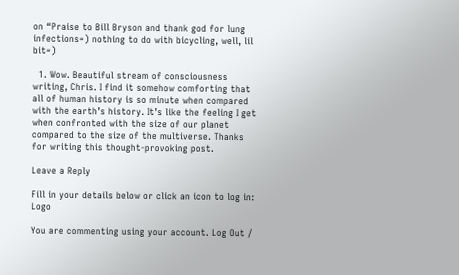on “Praise to Bill Bryson and thank god for lung infections=) nothing to do with bicycling, well, lil bit=)

  1. Wow. Beautiful stream of consciousness writing, Chris. I find it somehow comforting that all of human history is so minute when compared with the earth’s history. It’s like the feeling I get when confronted with the size of our planet compared to the size of the multiverse. Thanks for writing this thought-provoking post.

Leave a Reply

Fill in your details below or click an icon to log in: Logo

You are commenting using your account. Log Out /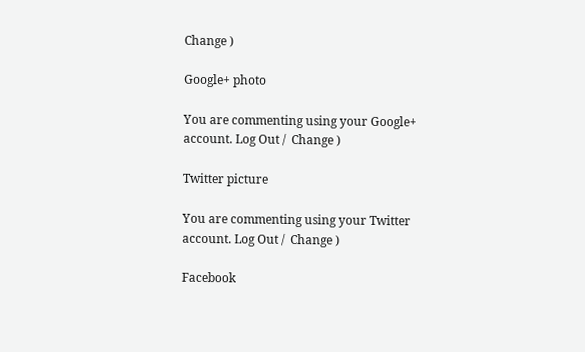Change )

Google+ photo

You are commenting using your Google+ account. Log Out /  Change )

Twitter picture

You are commenting using your Twitter account. Log Out /  Change )

Facebook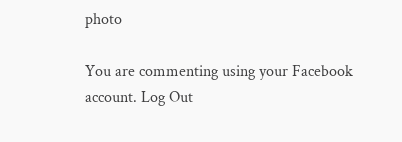photo

You are commenting using your Facebook account. Log Out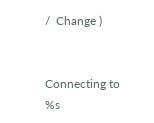/  Change )


Connecting to %s